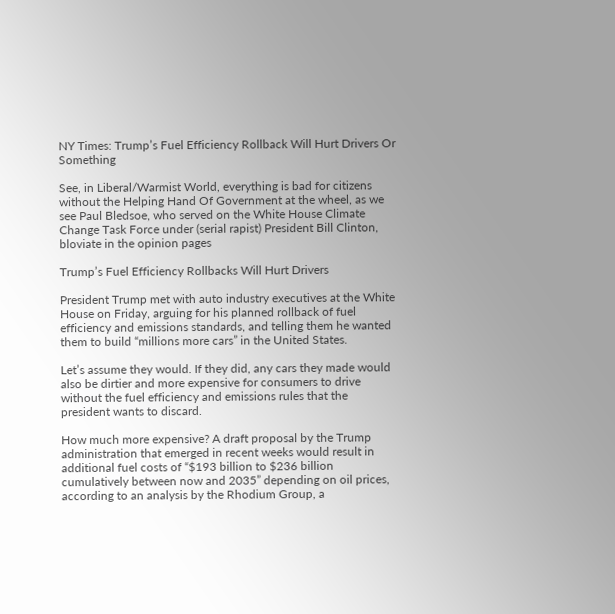NY Times: Trump’s Fuel Efficiency Rollback Will Hurt Drivers Or Something

See, in Liberal/Warmist World, everything is bad for citizens without the Helping Hand Of Government at the wheel, as we see Paul Bledsoe, who served on the White House Climate Change Task Force under (serial rapist) President Bill Clinton, bloviate in the opinion pages

Trump’s Fuel Efficiency Rollbacks Will Hurt Drivers

President Trump met with auto industry executives at the White House on Friday, arguing for his planned rollback of fuel efficiency and emissions standards, and telling them he wanted them to build “millions more cars” in the United States.

Let’s assume they would. If they did, any cars they made would also be dirtier and more expensive for consumers to drive without the fuel efficiency and emissions rules that the president wants to discard.

How much more expensive? A draft proposal by the Trump administration that emerged in recent weeks would result in additional fuel costs of “$193 billion to $236 billion cumulatively between now and 2035” depending on oil prices, according to an analysis by the Rhodium Group, a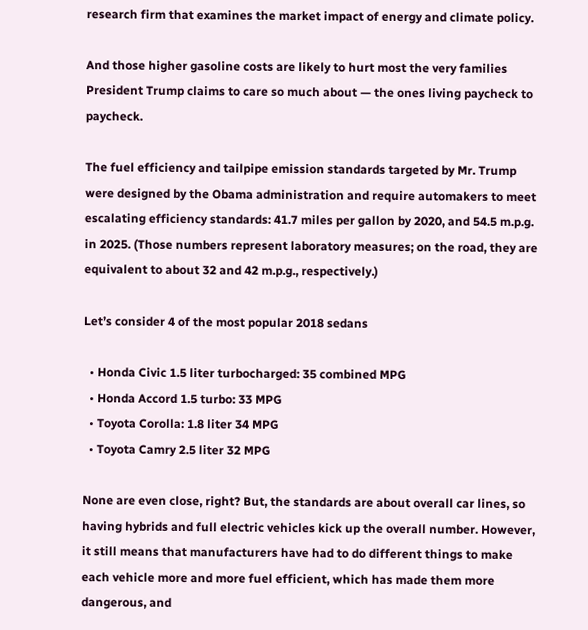research firm that examines the market impact of energy and climate policy.

And those higher gasoline costs are likely to hurt most the very families President Trump claims to care so much about — the ones living paycheck to paycheck.

The fuel efficiency and tailpipe emission standards targeted by Mr. Trump were designed by the Obama administration and require automakers to meet escalating efficiency standards: 41.7 miles per gallon by 2020, and 54.5 m.p.g. in 2025. (Those numbers represent laboratory measures; on the road, they are equivalent to about 32 and 42 m.p.g., respectively.)

Let’s consider 4 of the most popular 2018 sedans

  • Honda Civic 1.5 liter turbocharged: 35 combined MPG
  • Honda Accord 1.5 turbo: 33 MPG
  • Toyota Corolla: 1.8 liter 34 MPG
  • Toyota Camry 2.5 liter 32 MPG

None are even close, right? But, the standards are about overall car lines, so having hybrids and full electric vehicles kick up the overall number. However, it still means that manufacturers have had to do different things to make each vehicle more and more fuel efficient, which has made them more dangerous, and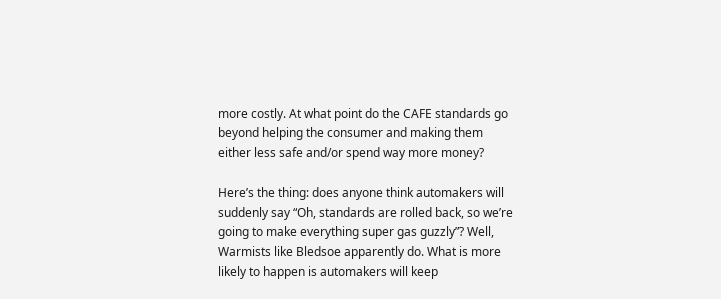more costly. At what point do the CAFE standards go beyond helping the consumer and making them either less safe and/or spend way more money?

Here’s the thing: does anyone think automakers will suddenly say “Oh, standards are rolled back, so we’re going to make everything super gas guzzly”? Well, Warmists like Bledsoe apparently do. What is more likely to happen is automakers will keep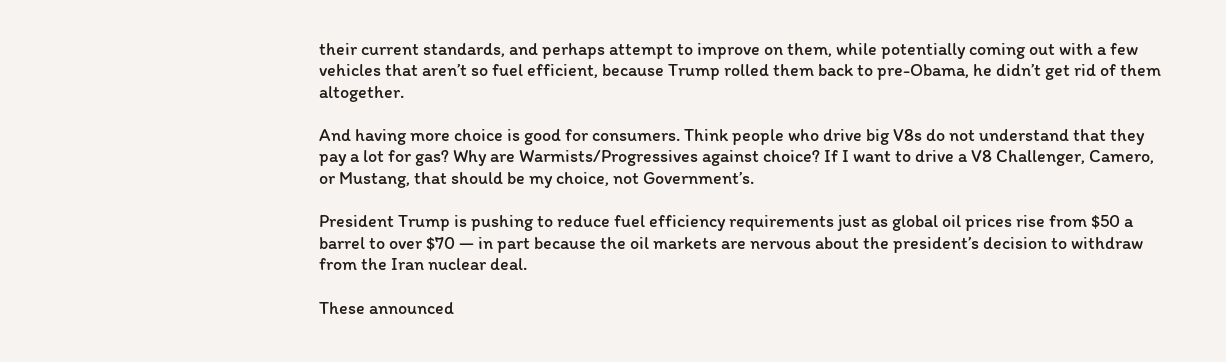their current standards, and perhaps attempt to improve on them, while potentially coming out with a few vehicles that aren’t so fuel efficient, because Trump rolled them back to pre-Obama, he didn’t get rid of them altogether.

And having more choice is good for consumers. Think people who drive big V8s do not understand that they pay a lot for gas? Why are Warmists/Progressives against choice? If I want to drive a V8 Challenger, Camero, or Mustang, that should be my choice, not Government’s.

President Trump is pushing to reduce fuel efficiency requirements just as global oil prices rise from $50 a barrel to over $70 — in part because the oil markets are nervous about the president’s decision to withdraw from the Iran nuclear deal.

These announced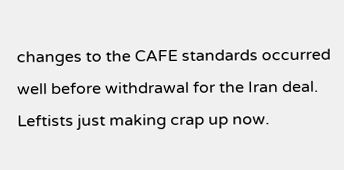changes to the CAFE standards occurred well before withdrawal for the Iran deal. Leftists just making crap up now.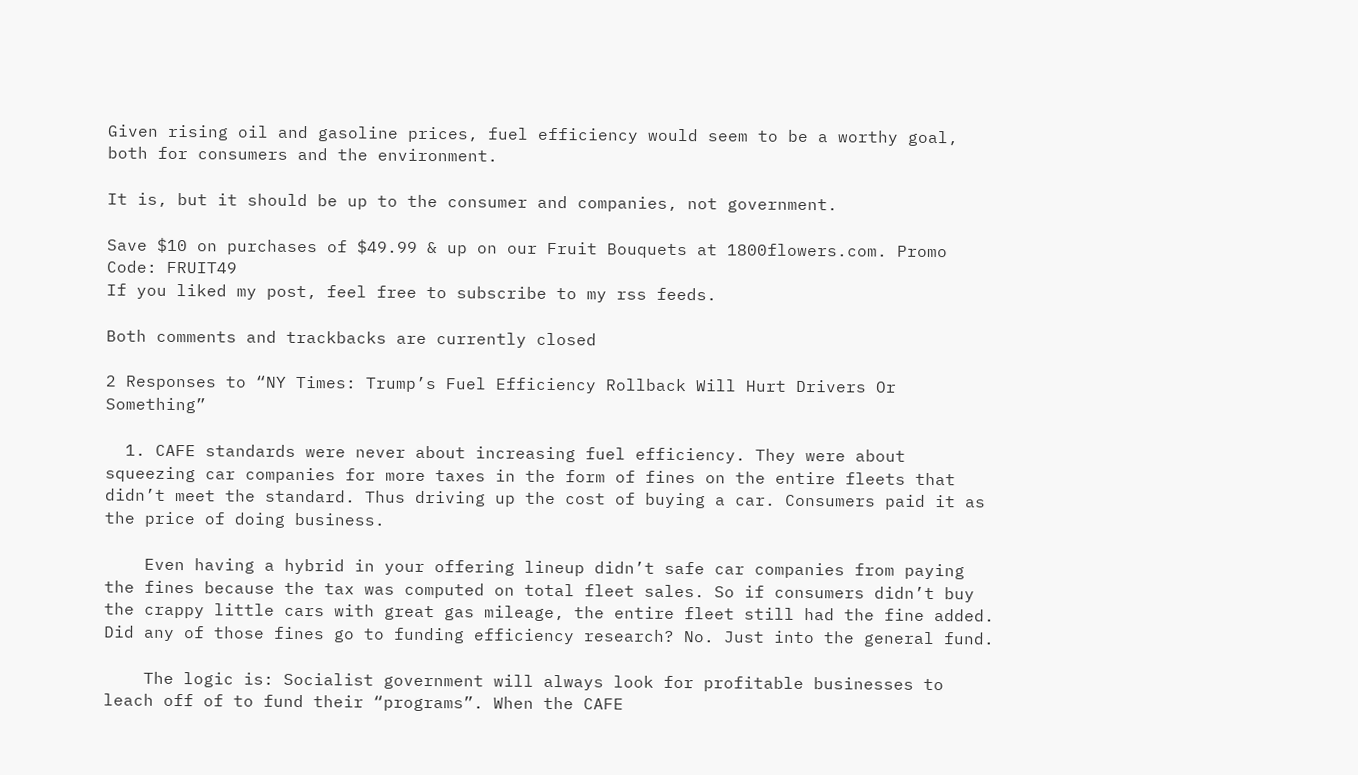Given rising oil and gasoline prices, fuel efficiency would seem to be a worthy goal, both for consumers and the environment.

It is, but it should be up to the consumer and companies, not government.

Save $10 on purchases of $49.99 & up on our Fruit Bouquets at 1800flowers.com. Promo Code: FRUIT49
If you liked my post, feel free to subscribe to my rss feeds.

Both comments and trackbacks are currently closed

2 Responses to “NY Times: Trump’s Fuel Efficiency Rollback Will Hurt Drivers Or Something”

  1. CAFE standards were never about increasing fuel efficiency. They were about squeezing car companies for more taxes in the form of fines on the entire fleets that didn’t meet the standard. Thus driving up the cost of buying a car. Consumers paid it as the price of doing business.

    Even having a hybrid in your offering lineup didn’t safe car companies from paying the fines because the tax was computed on total fleet sales. So if consumers didn’t buy the crappy little cars with great gas mileage, the entire fleet still had the fine added. Did any of those fines go to funding efficiency research? No. Just into the general fund.

    The logic is: Socialist government will always look for profitable businesses to leach off of to fund their “programs”. When the CAFE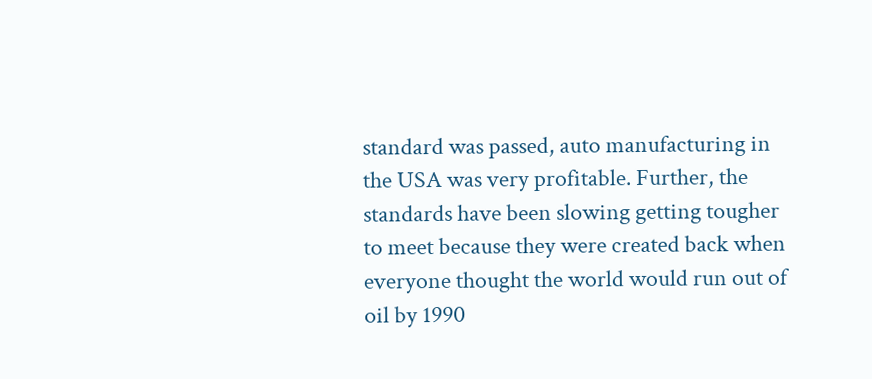standard was passed, auto manufacturing in the USA was very profitable. Further, the standards have been slowing getting tougher to meet because they were created back when everyone thought the world would run out of oil by 1990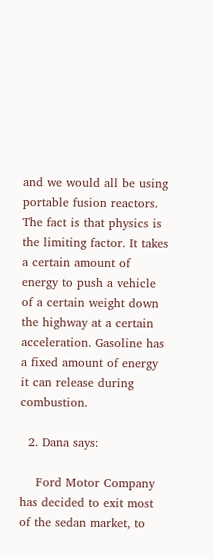and we would all be using portable fusion reactors. The fact is that physics is the limiting factor. It takes a certain amount of energy to push a vehicle of a certain weight down the highway at a certain acceleration. Gasoline has a fixed amount of energy it can release during combustion.

  2. Dana says:

    Ford Motor Company has decided to exit most of the sedan market, to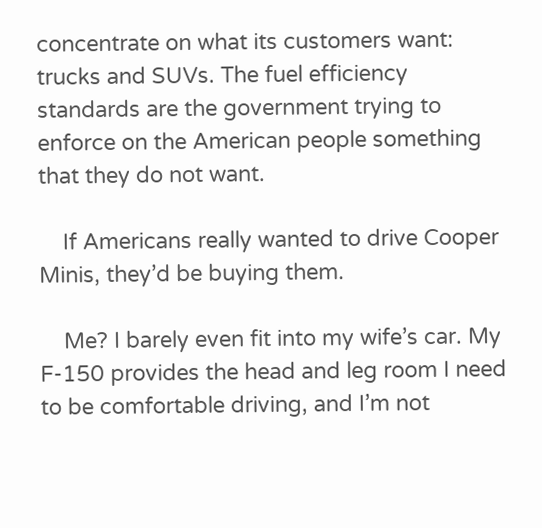concentrate on what its customers want: trucks and SUVs. The fuel efficiency standards are the government trying to enforce on the American people something that they do not want.

    If Americans really wanted to drive Cooper Minis, they’d be buying them.

    Me? I barely even fit into my wife’s car. My F-150 provides the head and leg room I need to be comfortable driving, and I’m not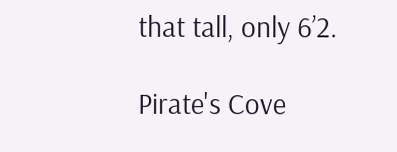that tall, only 6’2.

Pirate's Cove